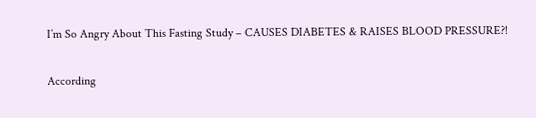I’m So Angry About This Fasting Study – CAUSES DIABETES & RAISES BLOOD PRESSURE?!

According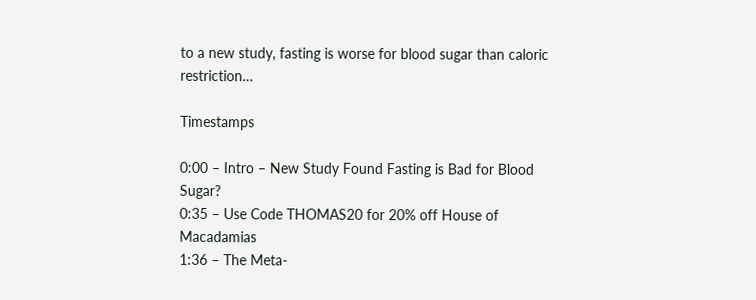to a new study, fasting is worse for blood sugar than caloric restriction…

Timestamps

0:00 – Intro – New Study Found Fasting is Bad for Blood Sugar?
0:35 – Use Code THOMAS20 for 20% off House of Macadamias
1:36 – The Meta-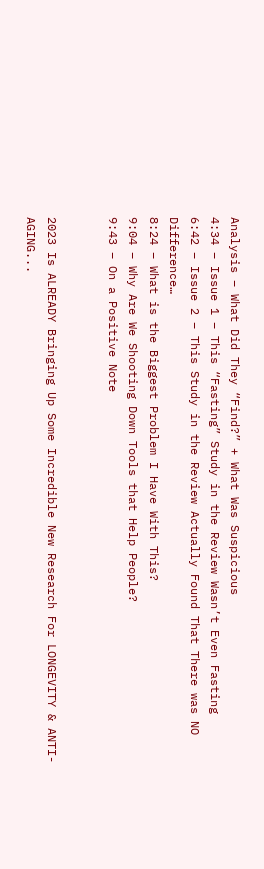Analysis – What Did They “Find?” + What Was Suspicious
4:34 – Issue 1 – This “Fasting” Study in the Review Wasn’t Even Fasting
6:42 – Issue 2 – This Study in the Review Actually Found That There was NO Difference…
8:24 – What is the Biggest Problem I Have With This?
9:04 – Why Are We Shooting Down Tools that Help People?
9:43 – On a Positive Note


2023 Is ALREADY Bringing Up Some Incredible New Research For LONGEVITY & ANTI-AGING...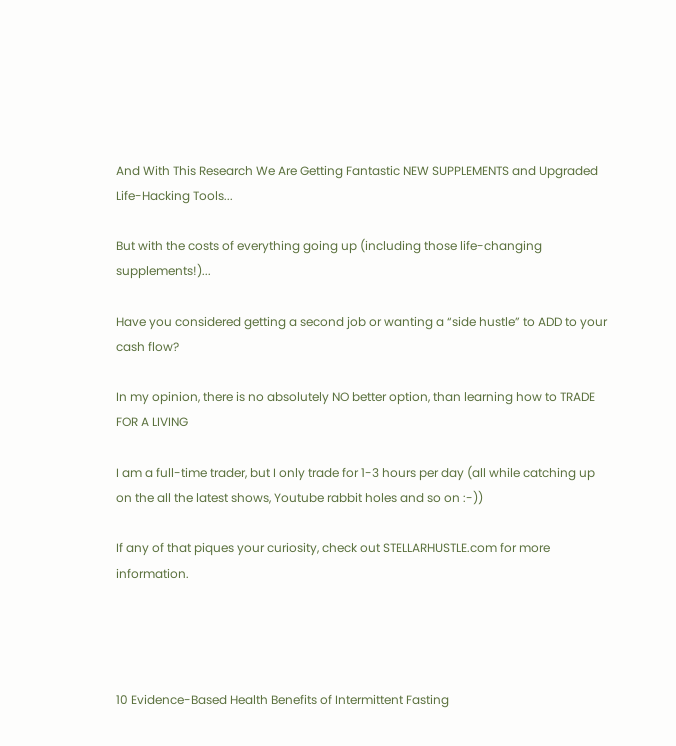And With This Research We Are Getting Fantastic NEW SUPPLEMENTS and Upgraded Life-Hacking Tools...

But with the costs of everything going up (including those life-changing supplements!)...

Have you considered getting a second job or wanting a “side hustle” to ADD to your cash flow?

In my opinion, there is no absolutely NO better option, than learning how to TRADE FOR A LIVING

I am a full-time trader, but I only trade for 1-3 hours per day (all while catching up on the all the latest shows, Youtube rabbit holes and so on :-))

If any of that piques your curiosity, check out STELLARHUSTLE.com for more information.




10 Evidence-Based Health Benefits of Intermittent Fasting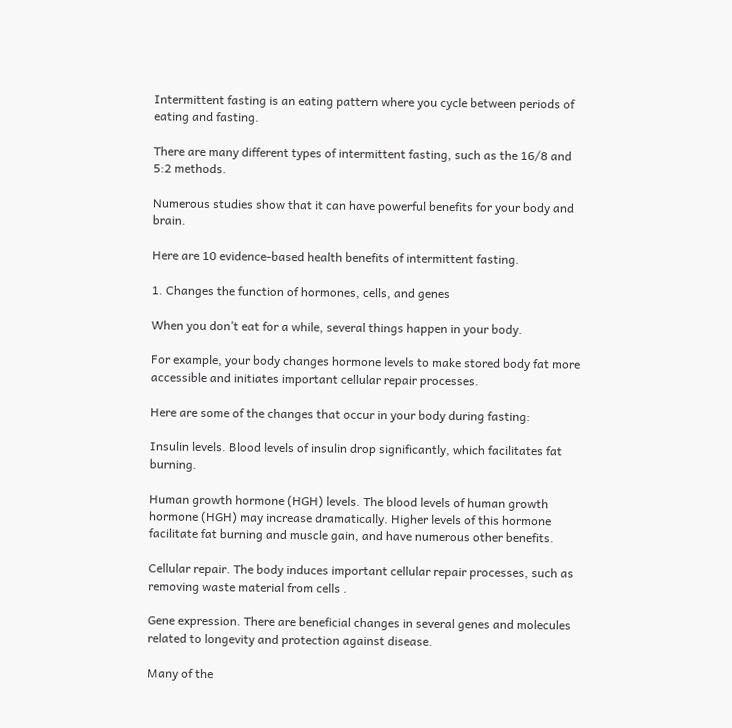Intermittent fasting is an eating pattern where you cycle between periods of eating and fasting.

There are many different types of intermittent fasting, such as the 16/8 and 5:2 methods.

Numerous studies show that it can have powerful benefits for your body and brain.

Here are 10 evidence-based health benefits of intermittent fasting.

1. Changes the function of hormones, cells, and genes

When you don’t eat for a while, several things happen in your body.

For example, your body changes hormone levels to make stored body fat more accessible and initiates important cellular repair processes.

Here are some of the changes that occur in your body during fasting:

Insulin levels. Blood levels of insulin drop significantly, which facilitates fat burning.

Human growth hormone (HGH) levels. The blood levels of human growth hormone (HGH) may increase dramatically. Higher levels of this hormone facilitate fat burning and muscle gain, and have numerous other benefits.

Cellular repair. The body induces important cellular repair processes, such as removing waste material from cells .

Gene expression. There are beneficial changes in several genes and molecules related to longevity and protection against disease.

Many of the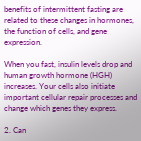benefits of intermittent fasting are related to these changes in hormones, the function of cells, and gene expression.

When you fast, insulin levels drop and human growth hormone (HGH) increases. Your cells also initiate important cellular repair processes and change which genes they express.

2. Can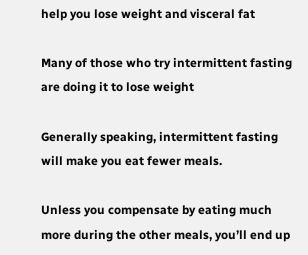help you lose weight and visceral fat

Many of those who try intermittent fasting are doing it to lose weight

Generally speaking, intermittent fasting will make you eat fewer meals.

Unless you compensate by eating much more during the other meals, you’ll end up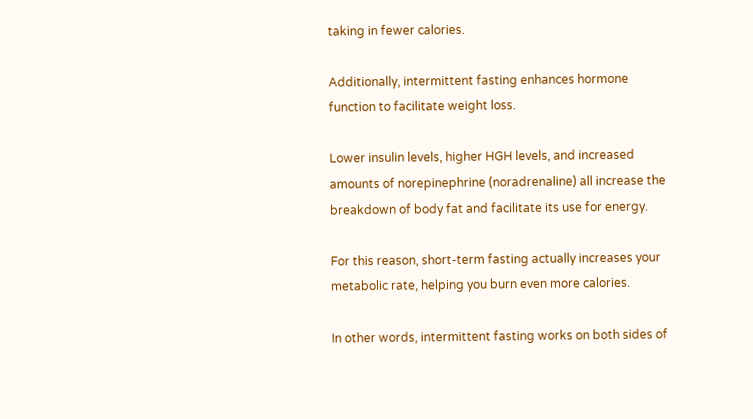taking in fewer calories.

Additionally, intermittent fasting enhances hormone function to facilitate weight loss.

Lower insulin levels, higher HGH levels, and increased amounts of norepinephrine (noradrenaline) all increase the breakdown of body fat and facilitate its use for energy.

For this reason, short-term fasting actually increases your metabolic rate, helping you burn even more calories.

In other words, intermittent fasting works on both sides of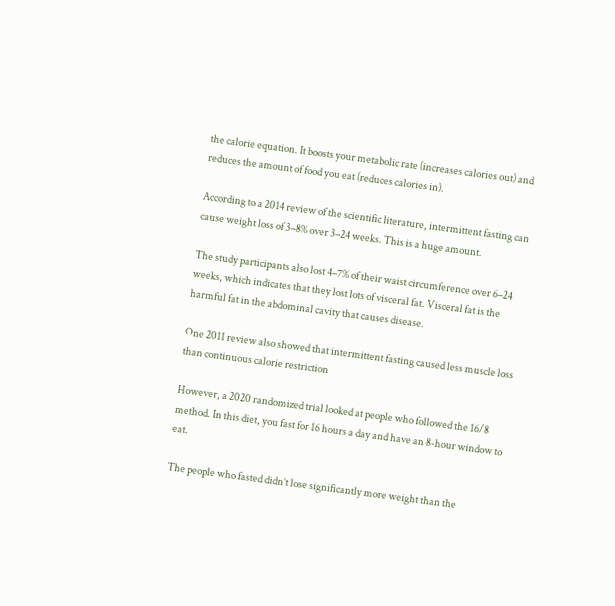the calorie equation. It boosts your metabolic rate (increases calories out) and reduces the amount of food you eat (reduces calories in).

According to a 2014 review of the scientific literature, intermittent fasting can cause weight loss of 3–8% over 3–24 weeks. This is a huge amount.

The study participants also lost 4–7% of their waist circumference over 6–24 weeks, which indicates that they lost lots of visceral fat. Visceral fat is the harmful fat in the abdominal cavity that causes disease.

One 2011 review also showed that intermittent fasting caused less muscle loss than continuous calorie restriction

However, a 2020 randomized trial looked at people who followed the 16/8 method. In this diet, you fast for 16 hours a day and have an 8-hour window to eat.

The people who fasted didn’t lose significantly more weight than the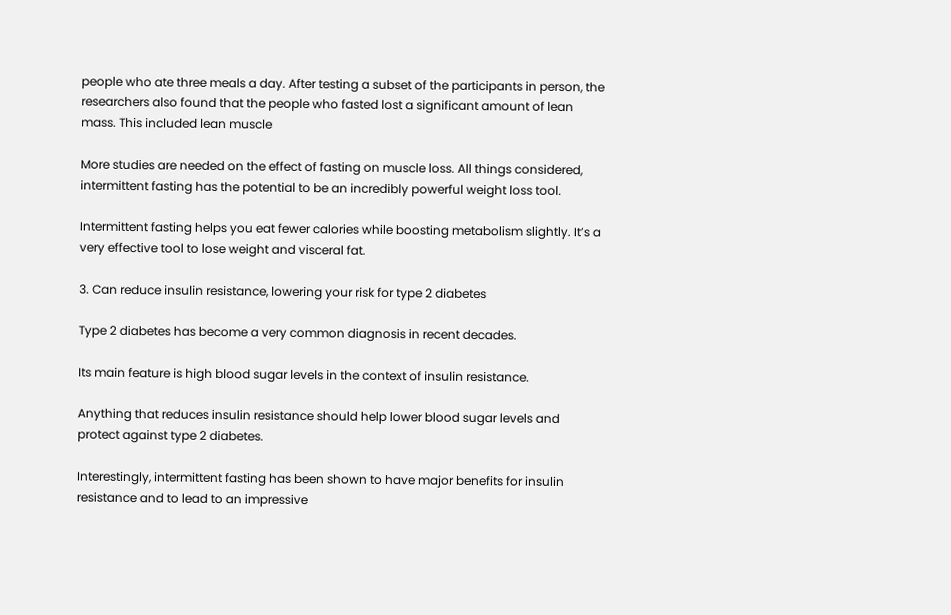people who ate three meals a day. After testing a subset of the participants in person, the researchers also found that the people who fasted lost a significant amount of lean mass. This included lean muscle

More studies are needed on the effect of fasting on muscle loss. All things considered, intermittent fasting has the potential to be an incredibly powerful weight loss tool.

Intermittent fasting helps you eat fewer calories while boosting metabolism slightly. It’s a very effective tool to lose weight and visceral fat.

3. Can reduce insulin resistance, lowering your risk for type 2 diabetes

Type 2 diabetes has become a very common diagnosis in recent decades.

Its main feature is high blood sugar levels in the context of insulin resistance.

Anything that reduces insulin resistance should help lower blood sugar levels and protect against type 2 diabetes.

Interestingly, intermittent fasting has been shown to have major benefits for insulin resistance and to lead to an impressive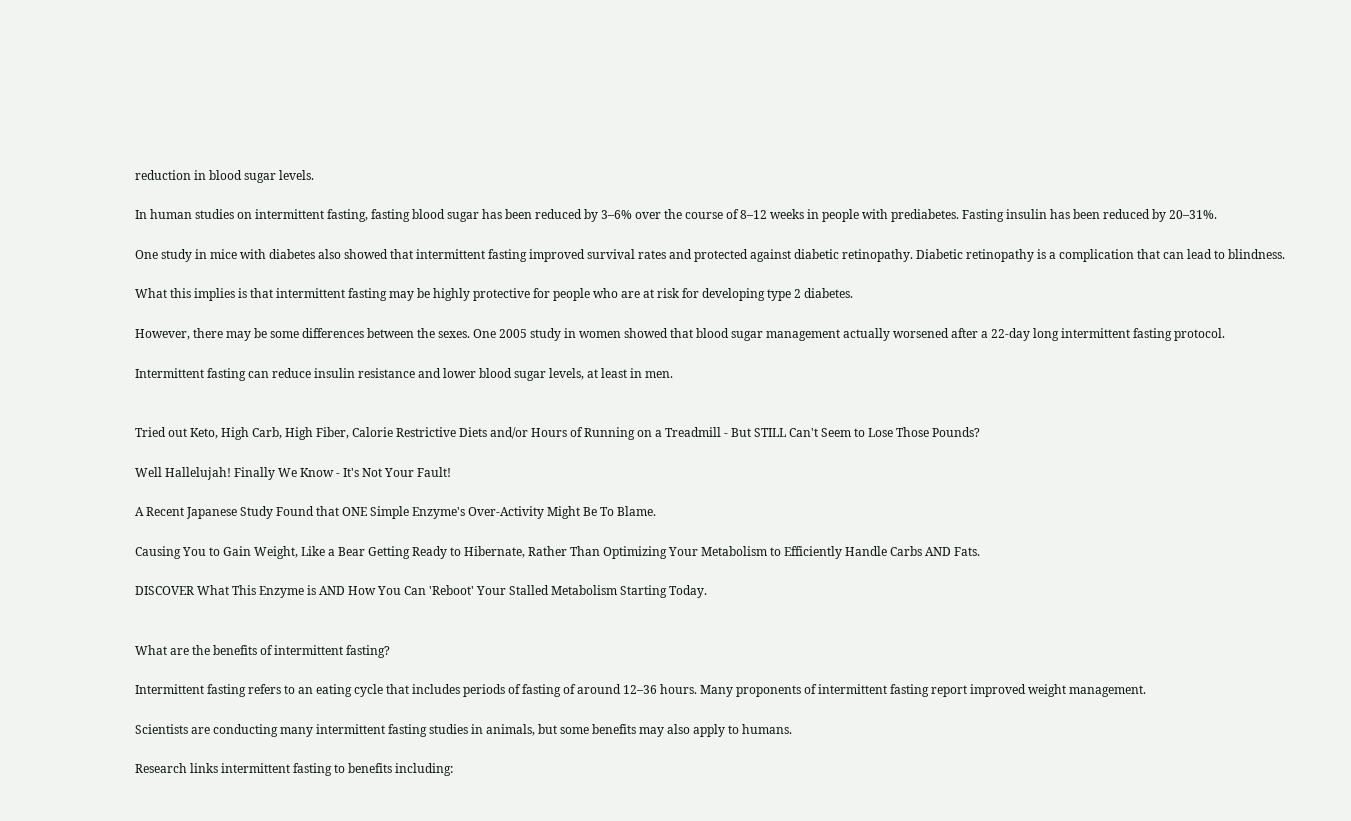reduction in blood sugar levels.

In human studies on intermittent fasting, fasting blood sugar has been reduced by 3–6% over the course of 8–12 weeks in people with prediabetes. Fasting insulin has been reduced by 20–31%.

One study in mice with diabetes also showed that intermittent fasting improved survival rates and protected against diabetic retinopathy. Diabetic retinopathy is a complication that can lead to blindness.

What this implies is that intermittent fasting may be highly protective for people who are at risk for developing type 2 diabetes.

However, there may be some differences between the sexes. One 2005 study in women showed that blood sugar management actually worsened after a 22-day long intermittent fasting protocol.

Intermittent fasting can reduce insulin resistance and lower blood sugar levels, at least in men.


Tried out Keto, High Carb, High Fiber, Calorie Restrictive Diets and/or Hours of Running on a Treadmill - But STILL Can't Seem to Lose Those Pounds?

Well Hallelujah! Finally We Know - It's Not Your Fault!

A Recent Japanese Study Found that ONE Simple Enzyme's Over-Activity Might Be To Blame.

Causing You to Gain Weight, Like a Bear Getting Ready to Hibernate, Rather Than Optimizing Your Metabolism to Efficiently Handle Carbs AND Fats.

DISCOVER What This Enzyme is AND How You Can 'Reboot' Your Stalled Metabolism Starting Today.


What are the benefits of intermittent fasting?

Intermittent fasting refers to an eating cycle that includes periods of fasting of around 12–36 hours. Many proponents of intermittent fasting report improved weight management.

Scientists are conducting many intermittent fasting studies in animals, but some benefits may also apply to humans.

Research links intermittent fasting to benefits including: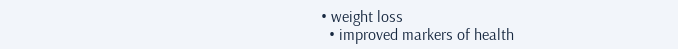• weight loss
  • improved markers of health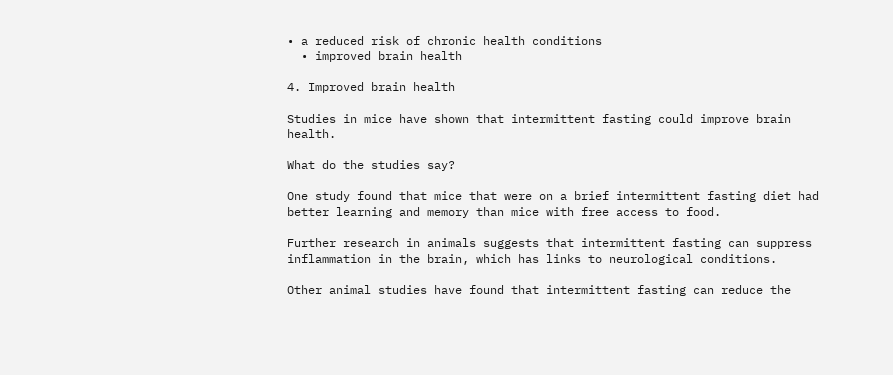• a reduced risk of chronic health conditions
  • improved brain health

4. Improved brain health

Studies in mice have shown that intermittent fasting could improve brain health.

What do the studies say?

One study found that mice that were on a brief intermittent fasting diet had better learning and memory than mice with free access to food.

Further research in animals suggests that intermittent fasting can suppress inflammation in the brain, which has links to neurological conditions.

Other animal studies have found that intermittent fasting can reduce the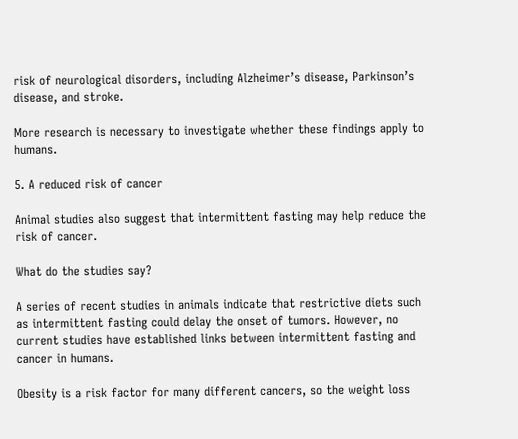risk of neurological disorders, including Alzheimer’s disease, Parkinson’s disease, and stroke.

More research is necessary to investigate whether these findings apply to humans.

5. A reduced risk of cancer

Animal studies also suggest that intermittent fasting may help reduce the risk of cancer.

What do the studies say?

A series of recent studies in animals indicate that restrictive diets such as intermittent fasting could delay the onset of tumors. However, no current studies have established links between intermittent fasting and cancer in humans.

Obesity is a risk factor for many different cancers, so the weight loss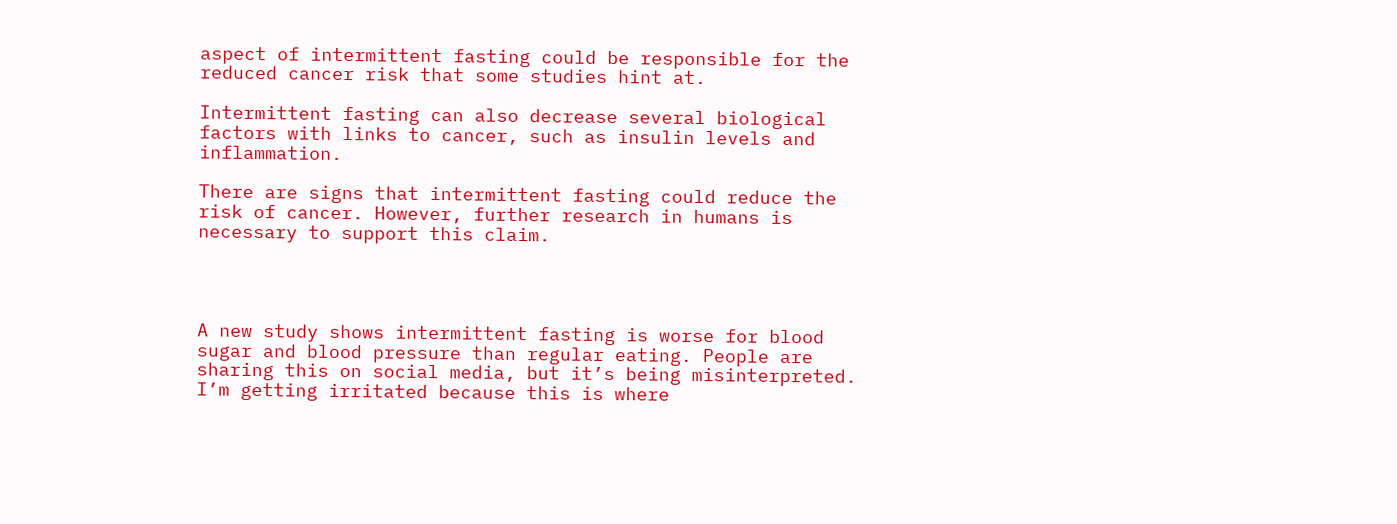aspect of intermittent fasting could be responsible for the reduced cancer risk that some studies hint at.

Intermittent fasting can also decrease several biological factors with links to cancer, such as insulin levels and inflammation.

There are signs that intermittent fasting could reduce the risk of cancer. However, further research in humans is necessary to support this claim.




A new study shows intermittent fasting is worse for blood sugar and blood pressure than regular eating. People are sharing this on social media, but it’s being misinterpreted. I’m getting irritated because this is where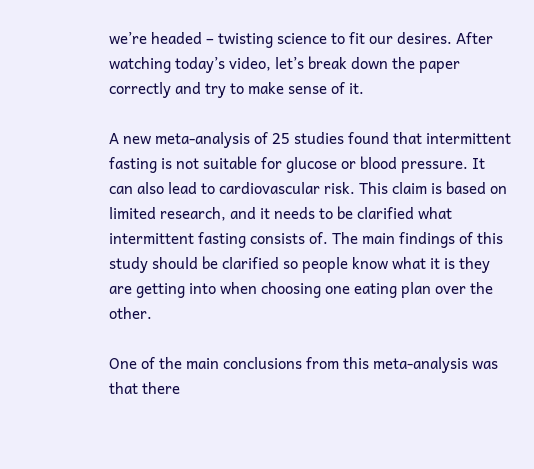we’re headed – twisting science to fit our desires. After watching today’s video, let’s break down the paper correctly and try to make sense of it.

A new meta-analysis of 25 studies found that intermittent fasting is not suitable for glucose or blood pressure. It can also lead to cardiovascular risk. This claim is based on limited research, and it needs to be clarified what intermittent fasting consists of. The main findings of this study should be clarified so people know what it is they are getting into when choosing one eating plan over the other.

One of the main conclusions from this meta-analysis was that there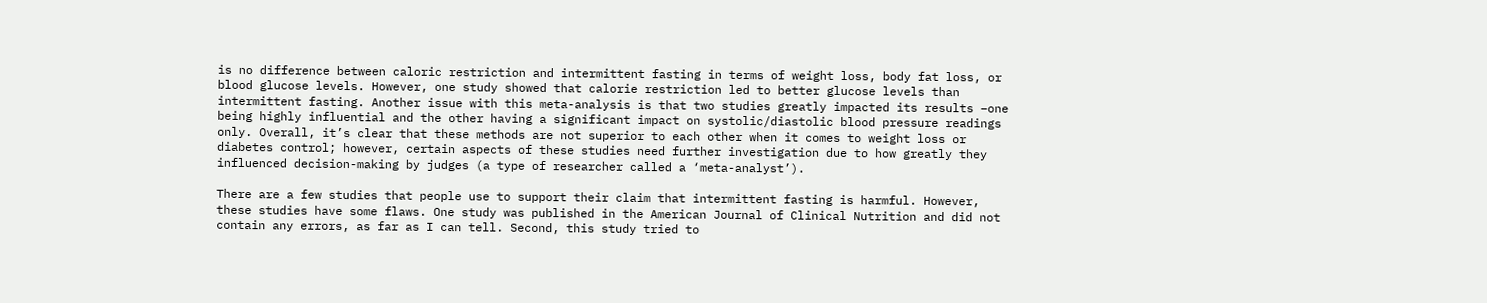is no difference between caloric restriction and intermittent fasting in terms of weight loss, body fat loss, or blood glucose levels. However, one study showed that calorie restriction led to better glucose levels than intermittent fasting. Another issue with this meta-analysis is that two studies greatly impacted its results –one being highly influential and the other having a significant impact on systolic/diastolic blood pressure readings only. Overall, it’s clear that these methods are not superior to each other when it comes to weight loss or diabetes control; however, certain aspects of these studies need further investigation due to how greatly they influenced decision-making by judges (a type of researcher called a ‘meta-analyst’).

There are a few studies that people use to support their claim that intermittent fasting is harmful. However, these studies have some flaws. One study was published in the American Journal of Clinical Nutrition and did not contain any errors, as far as I can tell. Second, this study tried to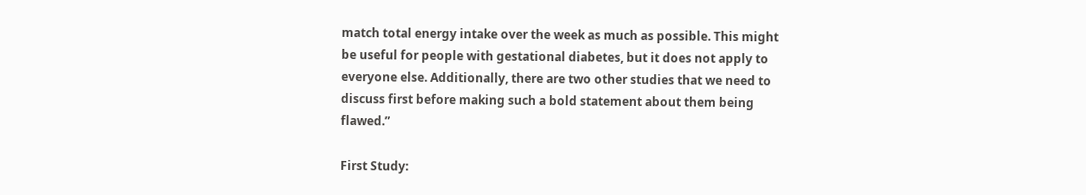match total energy intake over the week as much as possible. This might be useful for people with gestational diabetes, but it does not apply to everyone else. Additionally, there are two other studies that we need to discuss first before making such a bold statement about them being flawed.”

First Study: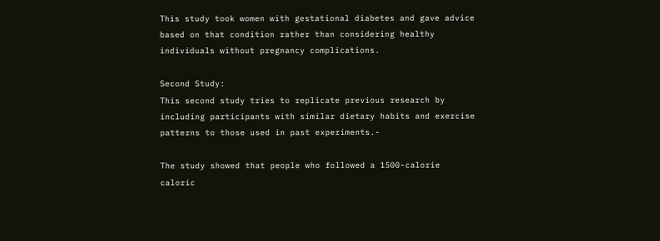This study took women with gestational diabetes and gave advice based on that condition rather than considering healthy individuals without pregnancy complications.

Second Study:
This second study tries to replicate previous research by including participants with similar dietary habits and exercise patterns to those used in past experiments.-

The study showed that people who followed a 1500-calorie caloric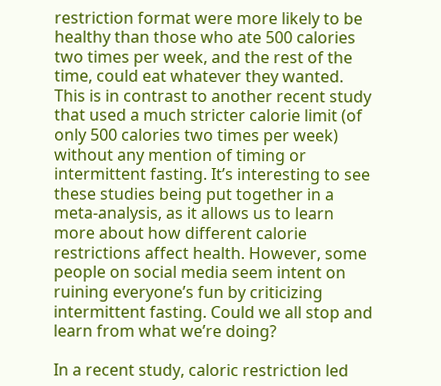restriction format were more likely to be healthy than those who ate 500 calories two times per week, and the rest of the time, could eat whatever they wanted. This is in contrast to another recent study that used a much stricter calorie limit (of only 500 calories two times per week) without any mention of timing or intermittent fasting. It’s interesting to see these studies being put together in a meta-analysis, as it allows us to learn more about how different calorie restrictions affect health. However, some people on social media seem intent on ruining everyone’s fun by criticizing intermittent fasting. Could we all stop and learn from what we’re doing?

In a recent study, caloric restriction led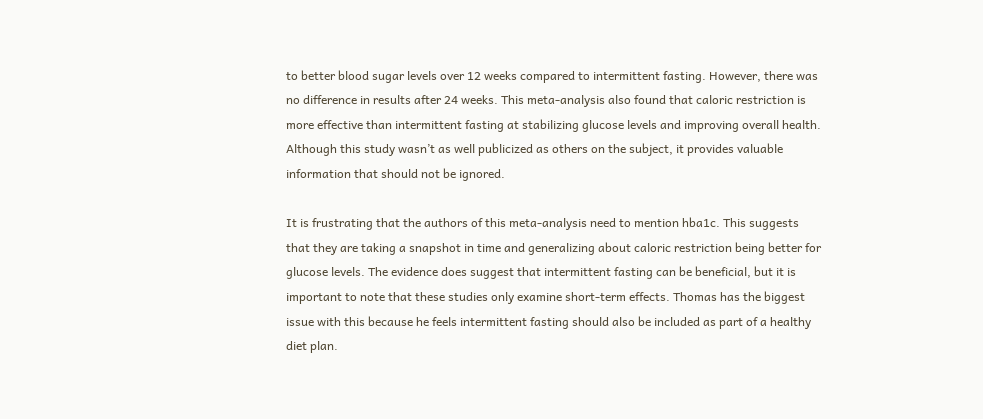to better blood sugar levels over 12 weeks compared to intermittent fasting. However, there was no difference in results after 24 weeks. This meta-analysis also found that caloric restriction is more effective than intermittent fasting at stabilizing glucose levels and improving overall health. Although this study wasn’t as well publicized as others on the subject, it provides valuable information that should not be ignored.

It is frustrating that the authors of this meta-analysis need to mention hba1c. This suggests that they are taking a snapshot in time and generalizing about caloric restriction being better for glucose levels. The evidence does suggest that intermittent fasting can be beneficial, but it is important to note that these studies only examine short-term effects. Thomas has the biggest issue with this because he feels intermittent fasting should also be included as part of a healthy diet plan.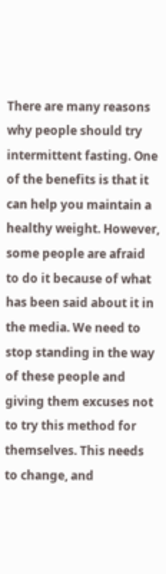There are many reasons why people should try intermittent fasting. One of the benefits is that it can help you maintain a healthy weight. However, some people are afraid to do it because of what has been said about it in the media. We need to stop standing in the way of these people and giving them excuses not to try this method for themselves. This needs to change, and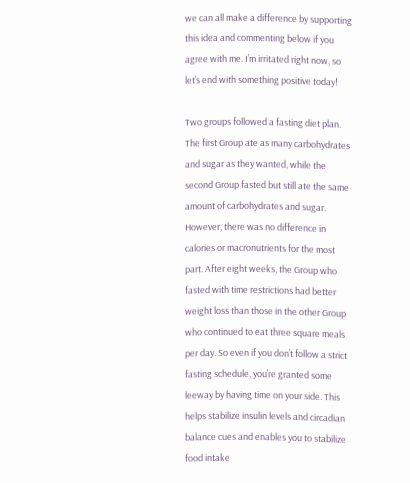we can all make a difference by supporting this idea and commenting below if you agree with me. I’m irritated right now, so let’s end with something positive today!

Two groups followed a fasting diet plan. The first Group ate as many carbohydrates and sugar as they wanted, while the second Group fasted but still ate the same amount of carbohydrates and sugar. However, there was no difference in calories or macronutrients for the most part. After eight weeks, the Group who fasted with time restrictions had better weight loss than those in the other Group who continued to eat three square meals per day. So even if you don’t follow a strict fasting schedule, you’re granted some leeway by having time on your side. This helps stabilize insulin levels and circadian balance cues and enables you to stabilize food intake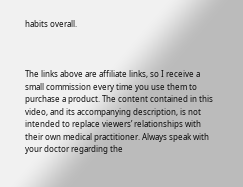habits overall.



The links above are affiliate links, so I receive a small commission every time you use them to purchase a product. The content contained in this video, and its accompanying description, is not intended to replace viewers’ relationships with their own medical practitioner. Always speak with your doctor regarding the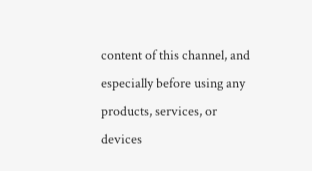content of this channel, and especially before using any products, services, or devices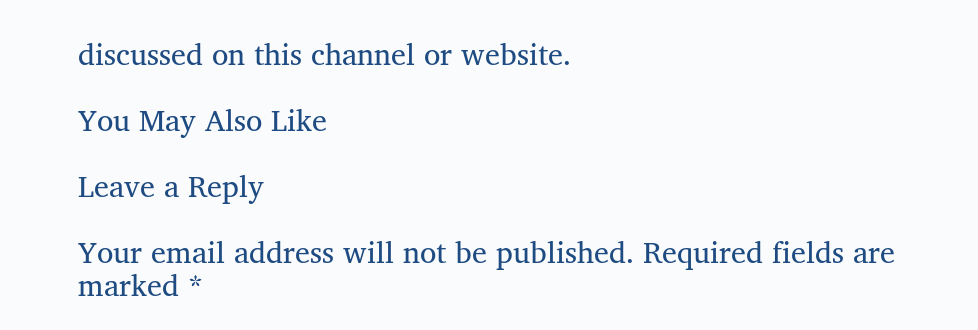discussed on this channel or website.

You May Also Like

Leave a Reply

Your email address will not be published. Required fields are marked *